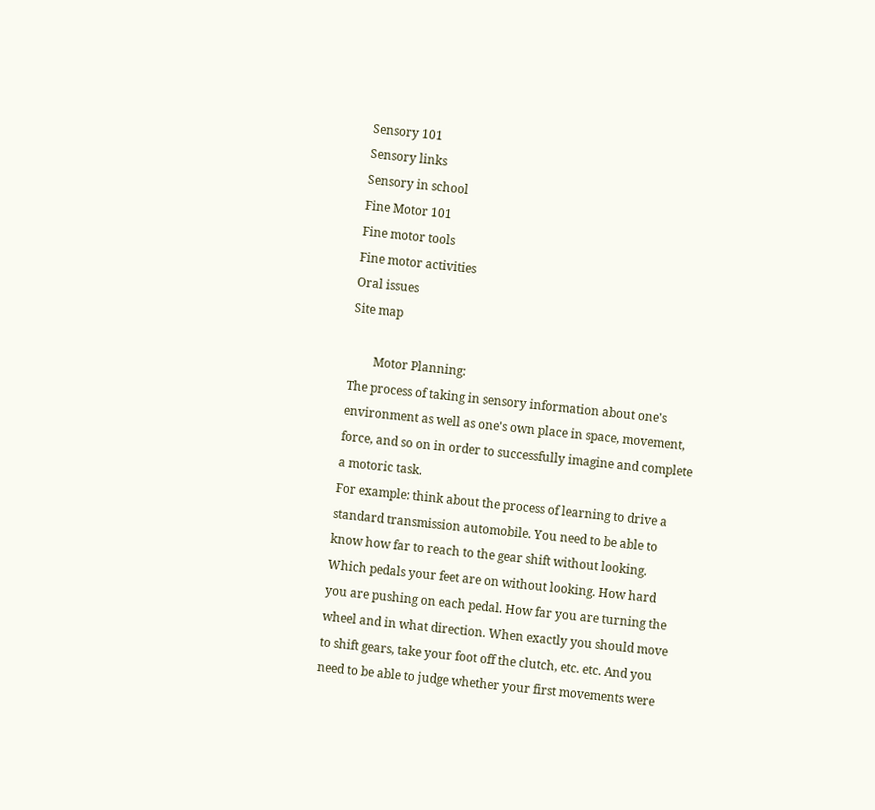Sensory 101
Sensory links
Sensory in school
Fine Motor 101
Fine motor tools
Fine motor activities
Oral issues
Site map

        Motor Planning:
The process of taking in sensory information about one's environment as well as one's own place in space, movement, force, and so on in order to successfully imagine and complete a motoric task.
For example: think about the process of learning to drive a standard transmission automobile. You need to be able to know how far to reach to the gear shift without looking. Which pedals your feet are on without looking. How hard you are pushing on each pedal. How far you are turning the wheel and in what direction. When exactly you should move to shift gears, take your foot off the clutch, etc. etc. And you need to be able to judge whether your first movements were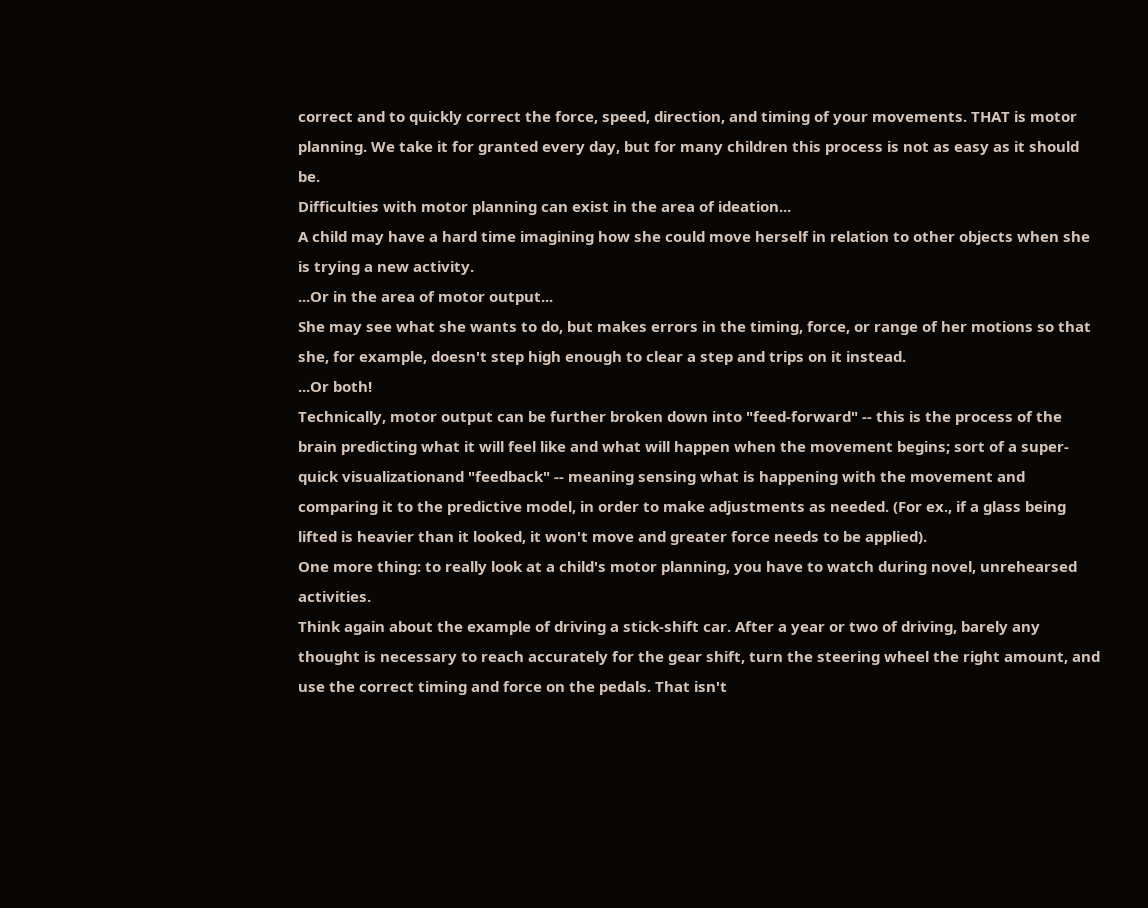correct and to quickly correct the force, speed, direction, and timing of your movements. THAT is motor planning. We take it for granted every day, but for many children this process is not as easy as it should be.
Difficulties with motor planning can exist in the area of ideation...
A child may have a hard time imagining how she could move herself in relation to other objects when she is trying a new activity.
...Or in the area of motor output...
She may see what she wants to do, but makes errors in the timing, force, or range of her motions so that she, for example, doesn't step high enough to clear a step and trips on it instead.
...Or both!
Technically, motor output can be further broken down into "feed-forward" -- this is the process of the brain predicting what it will feel like and what will happen when the movement begins; sort of a super-quick visualizationand "feedback" -- meaning sensing what is happening with the movement and comparing it to the predictive model, in order to make adjustments as needed. (For ex., if a glass being lifted is heavier than it looked, it won't move and greater force needs to be applied).
One more thing: to really look at a child's motor planning, you have to watch during novel, unrehearsed activities.
Think again about the example of driving a stick-shift car. After a year or two of driving, barely any thought is necessary to reach accurately for the gear shift, turn the steering wheel the right amount, and use the correct timing and force on the pedals. That isn't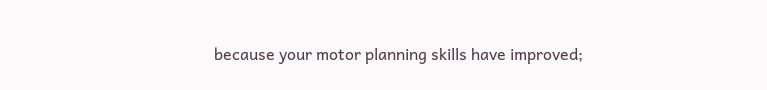because your motor planning skills have improved;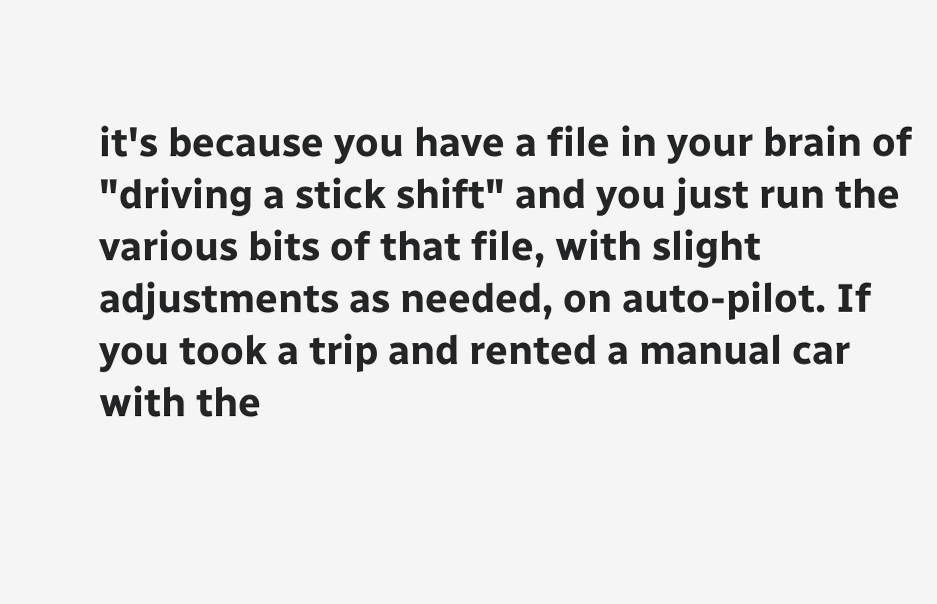it's because you have a file in your brain of "driving a stick shift" and you just run the various bits of that file, with slight adjustments as needed, on auto-pilot. If you took a trip and rented a manual car with the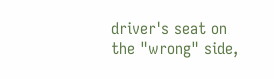driver's seat on the "wrong" side,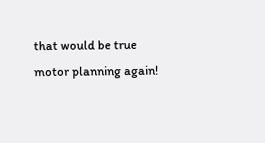that would be true motor planning again!